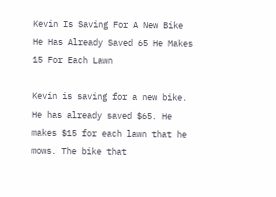Kevin Is Saving For A New Bike He Has Already Saved 65 He Makes 15 For Each Lawn

Kevin is saving for a new bike. He has already saved $65. He makes $15 for each lawn that he mows. The bike that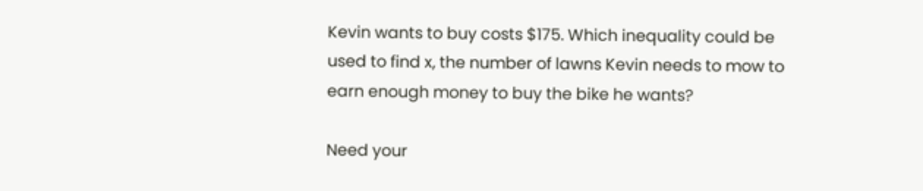Kevin wants to buy costs $175. Which inequality could be used to find x, the number of lawns Kevin needs to mow to earn enough money to buy the bike he wants?

Need your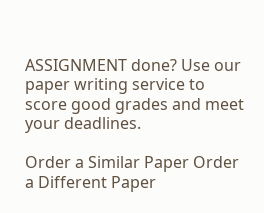ASSIGNMENT done? Use our paper writing service to score good grades and meet your deadlines.

Order a Similar Paper Order a Different Paper